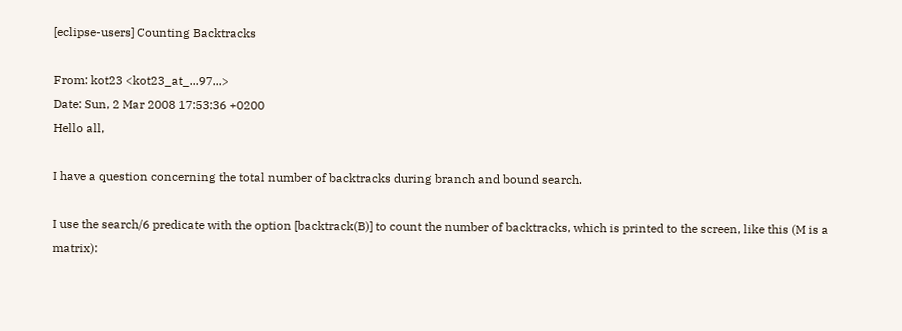[eclipse-users] Counting Backtracks

From: kot23 <kot23_at_...97...>
Date: Sun, 2 Mar 2008 17:53:36 +0200
Hello all,

I have a question concerning the total number of backtracks during branch and bound search.

I use the search/6 predicate with the option [backtrack(B)] to count the number of backtracks, which is printed to the screen, like this (M is a matrix):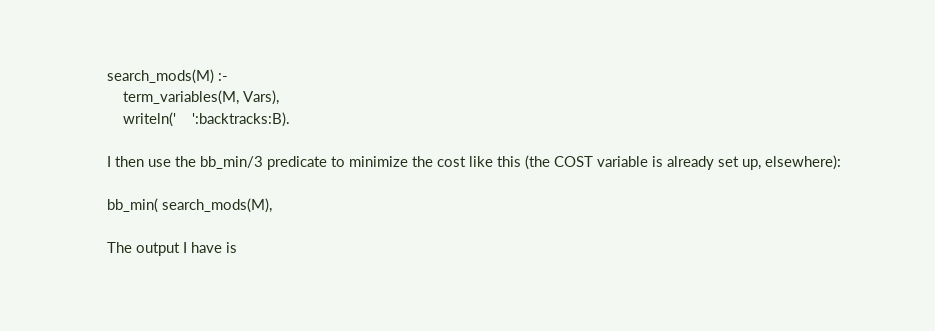search_mods(M) :-
    term_variables(M, Vars),
    writeln('    ':backtracks:B).

I then use the bb_min/3 predicate to minimize the cost like this (the COST variable is already set up, elsewhere):

bb_min( search_mods(M),

The output I have is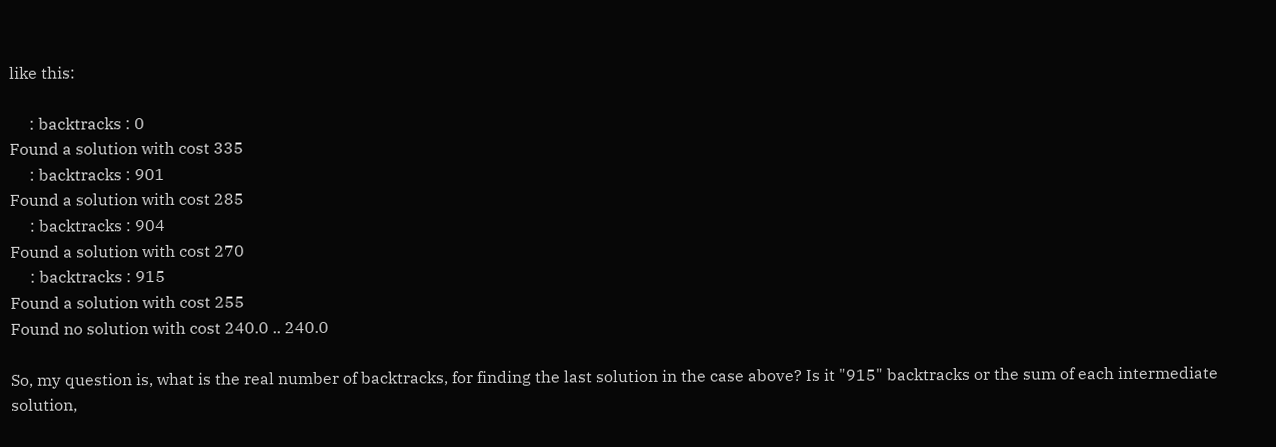like this:

     : backtracks : 0
Found a solution with cost 335
     : backtracks : 901
Found a solution with cost 285
     : backtracks : 904
Found a solution with cost 270
     : backtracks : 915
Found a solution with cost 255
Found no solution with cost 240.0 .. 240.0

So, my question is, what is the real number of backtracks, for finding the last solution in the case above? Is it "915" backtracks or the sum of each intermediate solution,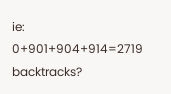ie: 0+901+904+914=2719 backtracks?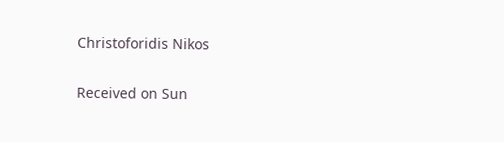Christoforidis Nikos

Received on Sun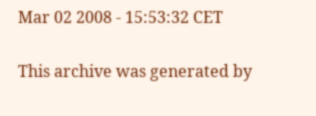Mar 02 2008 - 15:53:32 CET

This archive was generated by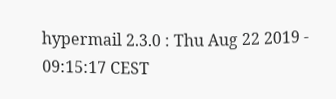hypermail 2.3.0 : Thu Aug 22 2019 - 09:15:17 CEST